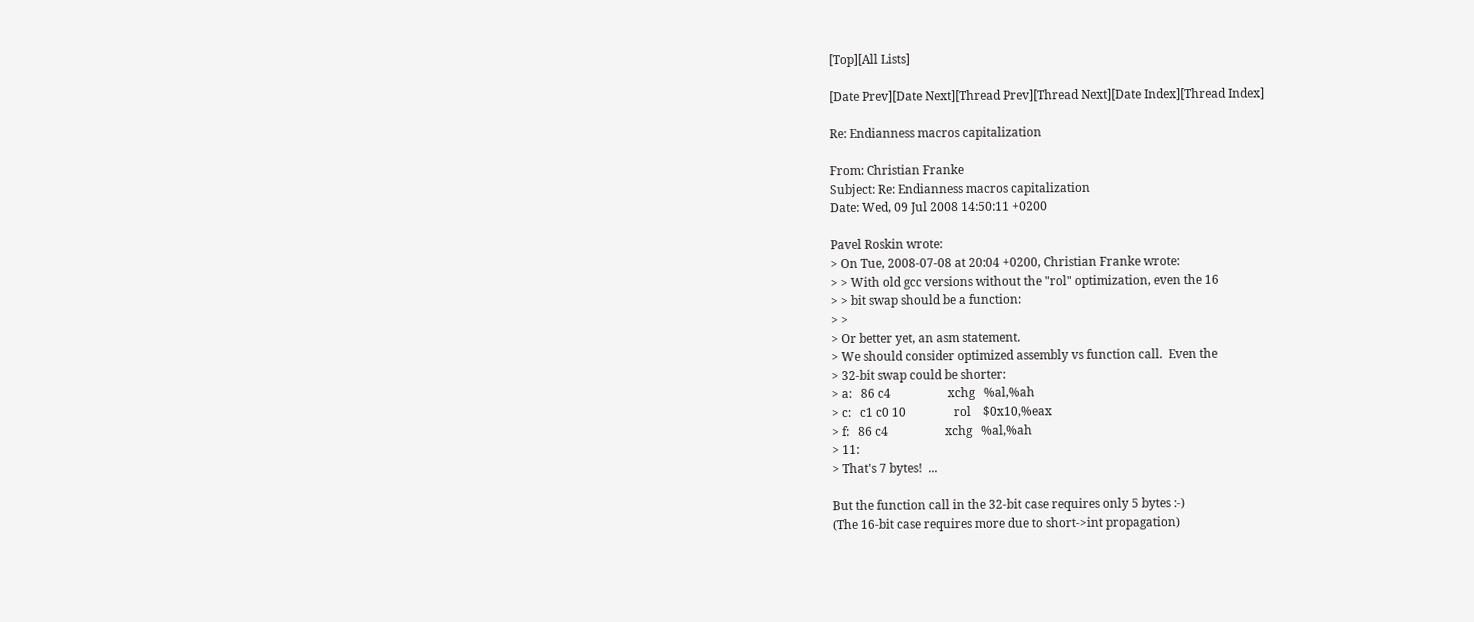[Top][All Lists]

[Date Prev][Date Next][Thread Prev][Thread Next][Date Index][Thread Index]

Re: Endianness macros capitalization

From: Christian Franke
Subject: Re: Endianness macros capitalization
Date: Wed, 09 Jul 2008 14:50:11 +0200

Pavel Roskin wrote:
> On Tue, 2008-07-08 at 20:04 +0200, Christian Franke wrote:
> > With old gcc versions without the "rol" optimization, even the 16
> > bit swap should be a function:
> >
> Or better yet, an asm statement.
> We should consider optimized assembly vs function call.  Even the
> 32-bit swap could be shorter:
> a:   86 c4                   xchg   %al,%ah
> c:   c1 c0 10                rol    $0x10,%eax
> f:   86 c4                   xchg   %al,%ah
> 11:
> That's 7 bytes!  ...

But the function call in the 32-bit case requires only 5 bytes :-)
(The 16-bit case requires more due to short->int propagation)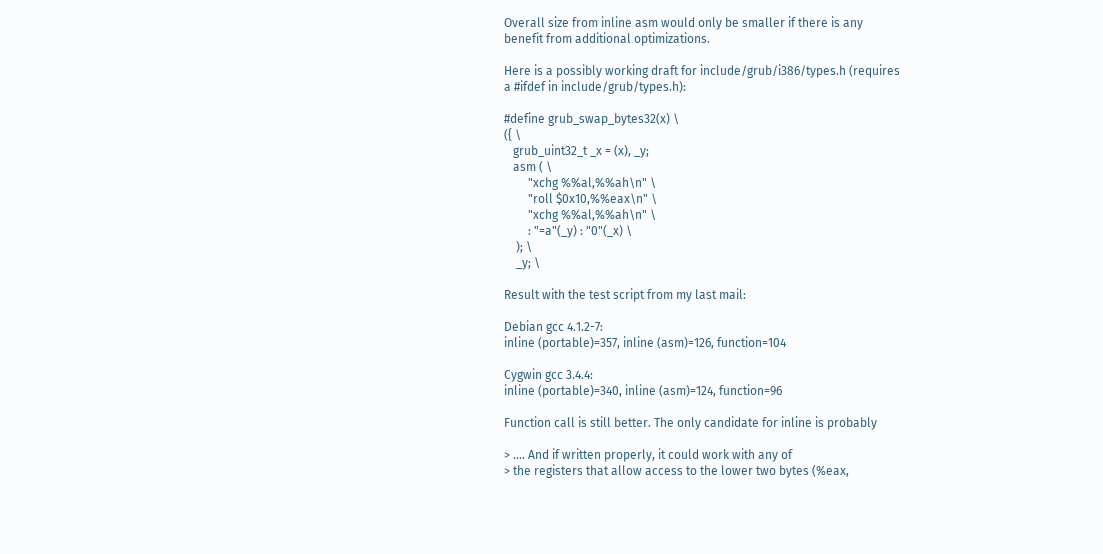Overall size from inline asm would only be smaller if there is any
benefit from additional optimizations.

Here is a possibly working draft for include/grub/i386/types.h (requires
a #ifdef in include/grub/types.h):

#define grub_swap_bytes32(x) \
({ \
   grub_uint32_t _x = (x), _y;
   asm ( \
        "xchg %%al,%%ah\n" \
        "roll $0x10,%%eax\n" \
        "xchg %%al,%%ah\n" \
        : "=a"(_y) : "0"(_x) \
    ); \
    _y; \

Result with the test script from my last mail:

Debian gcc 4.1.2-7:
inline (portable)=357, inline (asm)=126, function=104

Cygwin gcc 3.4.4:
inline (portable)=340, inline (asm)=124, function=96

Function call is still better. The only candidate for inline is probably

> .... And if written properly, it could work with any of
> the registers that allow access to the lower two bytes (%eax,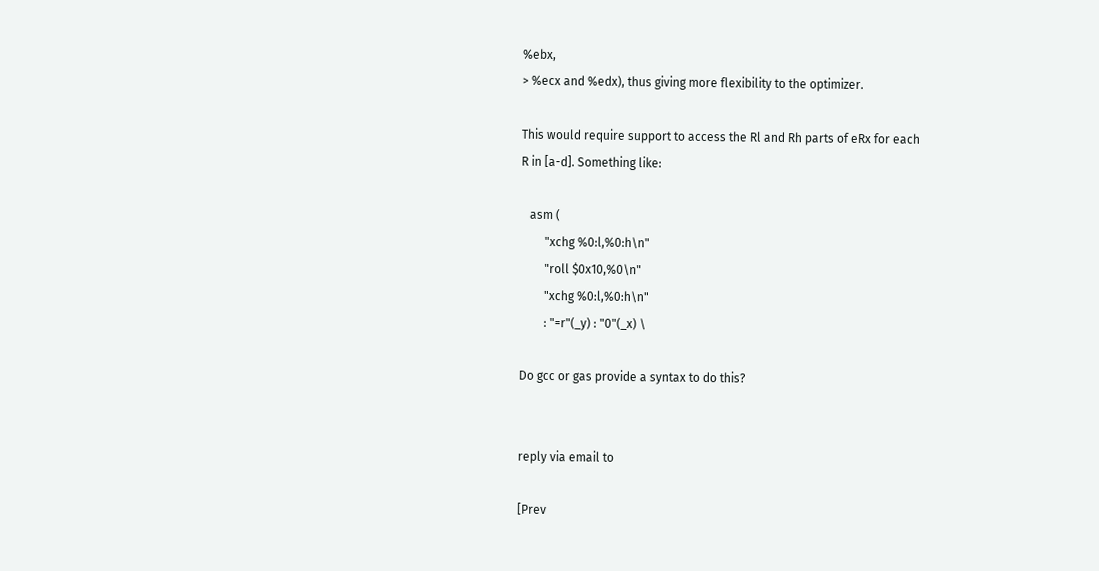%ebx,
> %ecx and %edx), thus giving more flexibility to the optimizer.

This would require support to access the Rl and Rh parts of eRx for each
R in [a-d]. Something like:

   asm (
        "xchg %0:l,%0:h\n"
        "roll $0x10,%0\n"
        "xchg %0:l,%0:h\n"
        : "=r"(_y) : "0"(_x) \

Do gcc or gas provide a syntax to do this?


reply via email to

[Prev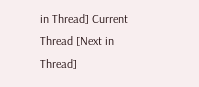in Thread] Current Thread [Next in Thread]